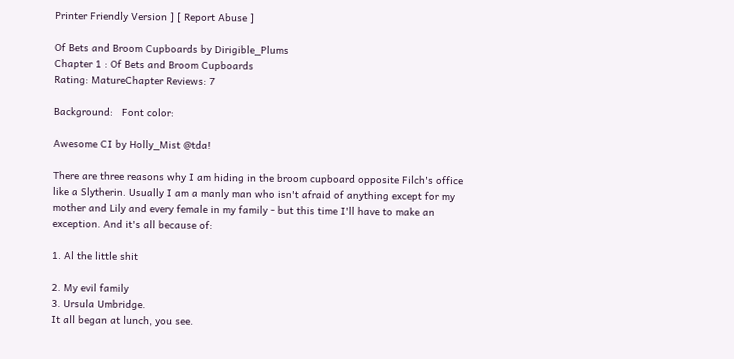Printer Friendly Version ] [ Report Abuse ]

Of Bets and Broom Cupboards by Dirigible_Plums
Chapter 1 : Of Bets and Broom Cupboards
Rating: MatureChapter Reviews: 7

Background:   Font color:

Awesome CI by Holly_Mist @tda!

There are three reasons why I am hiding in the broom cupboard opposite Filch's office like a Slytherin. Usually I am a manly man who isn't afraid of anything except for my mother and Lily and every female in my family - but this time I'll have to make an exception. And it's all because of:

1. Al the little shit

2. My evil family
3. Ursula Umbridge.
It all began at lunch, you see.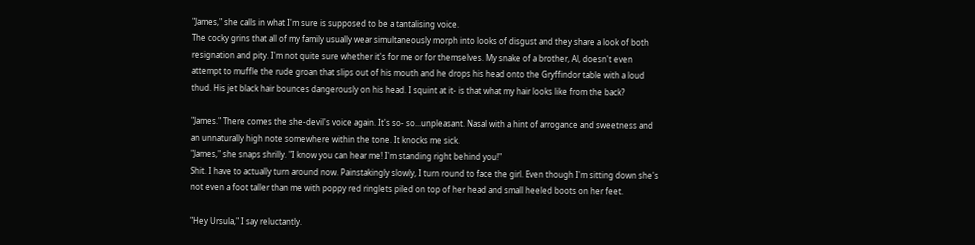"James," she calls in what I'm sure is supposed to be a tantalising voice.
The cocky grins that all of my family usually wear simultaneously morph into looks of disgust and they share a look of both resignation and pity. I'm not quite sure whether it's for me or for themselves. My snake of a brother, Al, doesn't even attempt to muffle the rude groan that slips out of his mouth and he drops his head onto the Gryffindor table with a loud thud. His jet black hair bounces dangerously on his head. I squint at it- is that what my hair looks like from the back?

"James." There comes the she-devil's voice again. It's so- so...unpleasant. Nasal with a hint of arrogance and sweetness and an unnaturally high note somewhere within the tone. It knocks me sick.
"James," she snaps shrilly. "I know you can hear me! I'm standing right behind you!"
Shit. I have to actually turn around now. Painstakingly slowly, I turn round to face the girl. Even though I'm sitting down she's not even a foot taller than me with poppy red ringlets piled on top of her head and small heeled boots on her feet.

"Hey Ursula," I say reluctantly.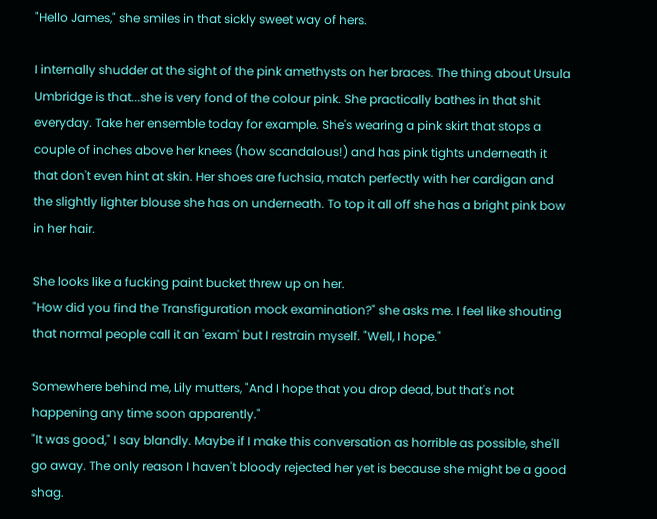"Hello James," she smiles in that sickly sweet way of hers.

I internally shudder at the sight of the pink amethysts on her braces. The thing about Ursula Umbridge is that...she is very fond of the colour pink. She practically bathes in that shit everyday. Take her ensemble today for example. She's wearing a pink skirt that stops a couple of inches above her knees (how scandalous!) and has pink tights underneath it that don't even hint at skin. Her shoes are fuchsia, match perfectly with her cardigan and the slightly lighter blouse she has on underneath. To top it all off she has a bright pink bow in her hair.

She looks like a fucking paint bucket threw up on her.
"How did you find the Transfiguration mock examination?" she asks me. I feel like shouting that normal people call it an 'exam' but I restrain myself. "Well, I hope."

Somewhere behind me, Lily mutters, "And I hope that you drop dead, but that's not happening any time soon apparently."
"It was good," I say blandly. Maybe if I make this conversation as horrible as possible, she'll go away. The only reason I haven't bloody rejected her yet is because she might be a good shag.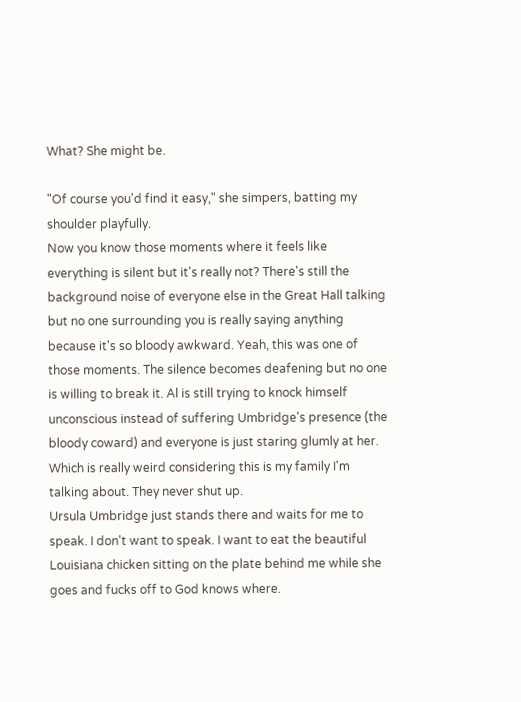What? She might be.

"Of course you'd find it easy," she simpers, batting my shoulder playfully.
Now you know those moments where it feels like everything is silent but it's really not? There's still the background noise of everyone else in the Great Hall talking but no one surrounding you is really saying anything because it's so bloody awkward. Yeah, this was one of those moments. The silence becomes deafening but no one is willing to break it. Al is still trying to knock himself unconscious instead of suffering Umbridge's presence (the bloody coward) and everyone is just staring glumly at her. Which is really weird considering this is my family I'm talking about. They never shut up.
Ursula Umbridge just stands there and waits for me to speak. I don't want to speak. I want to eat the beautiful Louisiana chicken sitting on the plate behind me while she goes and fucks off to God knows where.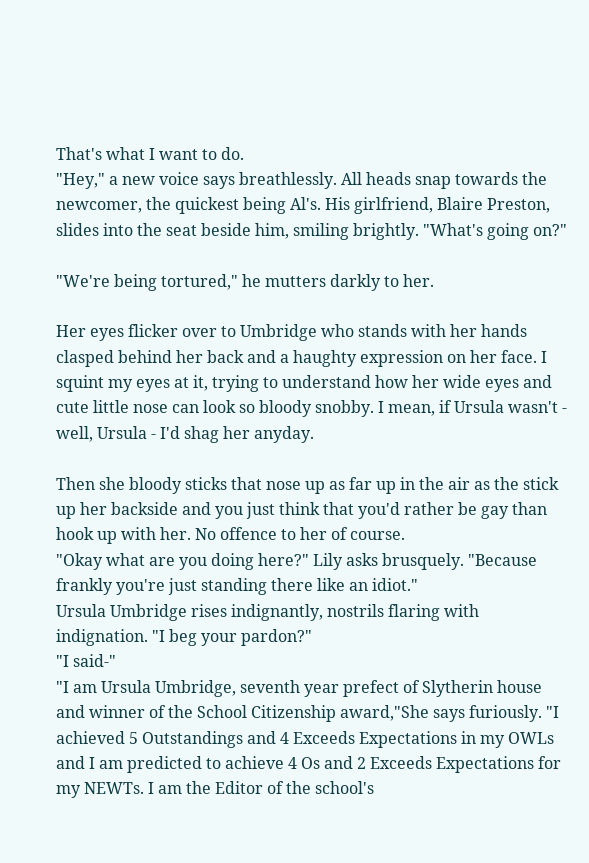That's what I want to do.
"Hey," a new voice says breathlessly. All heads snap towards the newcomer, the quickest being Al's. His girlfriend, Blaire Preston, slides into the seat beside him, smiling brightly. "What's going on?"

"We're being tortured," he mutters darkly to her.

Her eyes flicker over to Umbridge who stands with her hands clasped behind her back and a haughty expression on her face. I squint my eyes at it, trying to understand how her wide eyes and cute little nose can look so bloody snobby. I mean, if Ursula wasn't - well, Ursula - I'd shag her anyday.

Then she bloody sticks that nose up as far up in the air as the stick up her backside and you just think that you'd rather be gay than hook up with her. No offence to her of course.
"Okay what are you doing here?" Lily asks brusquely. "Because frankly you're just standing there like an idiot."
Ursula Umbridge rises indignantly, nostrils flaring with indignation. "I beg your pardon?"
"I said-"
"I am Ursula Umbridge, seventh year prefect of Slytherin house and winner of the School Citizenship award,"She says furiously. "I achieved 5 Outstandings and 4 Exceeds Expectations in my OWLs and I am predicted to achieve 4 Os and 2 Exceeds Expectations for my NEWTs. I am the Editor of the school's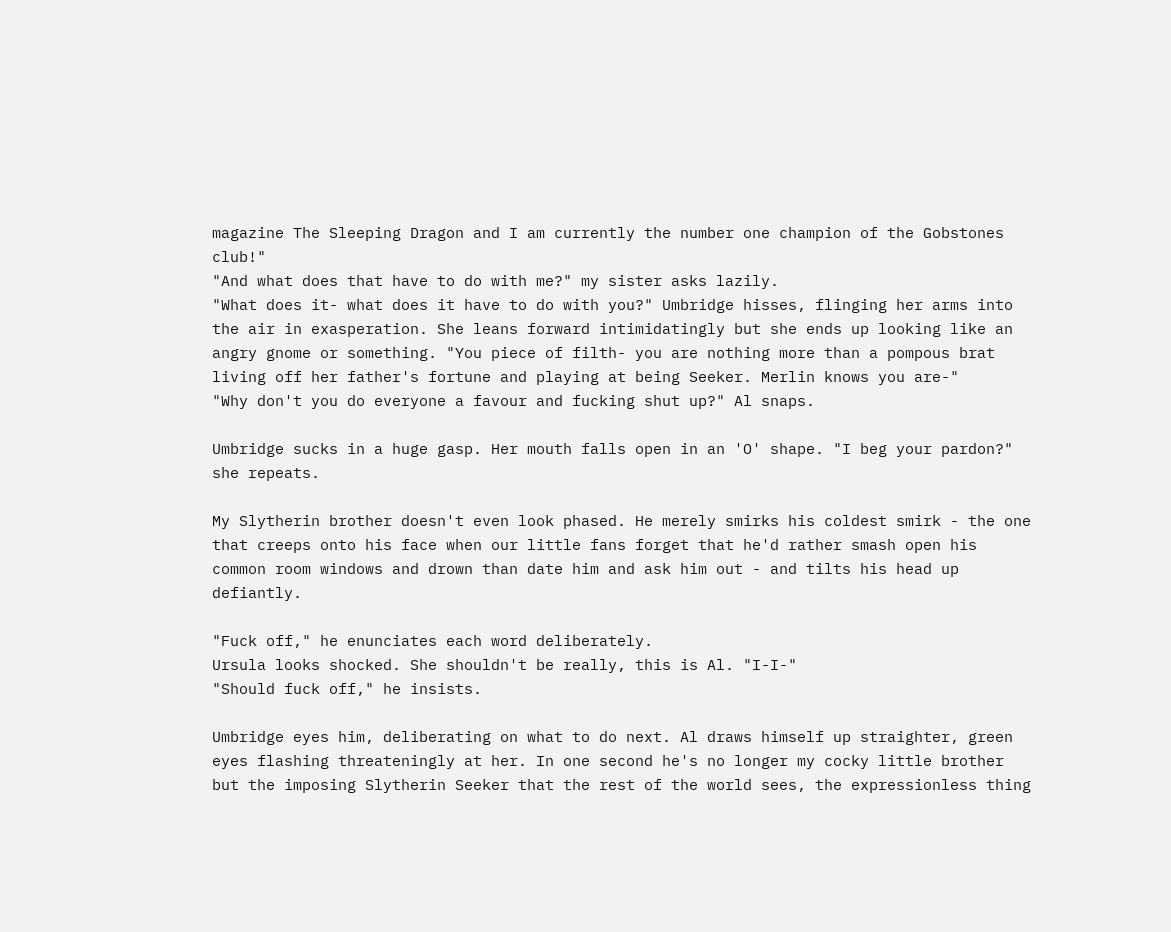magazine The Sleeping Dragon and I am currently the number one champion of the Gobstones club!"
"And what does that have to do with me?" my sister asks lazily.
"What does it- what does it have to do with you?" Umbridge hisses, flinging her arms into the air in exasperation. She leans forward intimidatingly but she ends up looking like an angry gnome or something. "You piece of filth- you are nothing more than a pompous brat living off her father's fortune and playing at being Seeker. Merlin knows you are-"
"Why don't you do everyone a favour and fucking shut up?" Al snaps.

Umbridge sucks in a huge gasp. Her mouth falls open in an 'O' shape. "I beg your pardon?" she repeats.

My Slytherin brother doesn't even look phased. He merely smirks his coldest smirk - the one that creeps onto his face when our little fans forget that he'd rather smash open his common room windows and drown than date him and ask him out - and tilts his head up defiantly.

"Fuck off," he enunciates each word deliberately.
Ursula looks shocked. She shouldn't be really, this is Al. "I-I-"
"Should fuck off," he insists.

Umbridge eyes him, deliberating on what to do next. Al draws himself up straighter, green eyes flashing threateningly at her. In one second he's no longer my cocky little brother but the imposing Slytherin Seeker that the rest of the world sees, the expressionless thing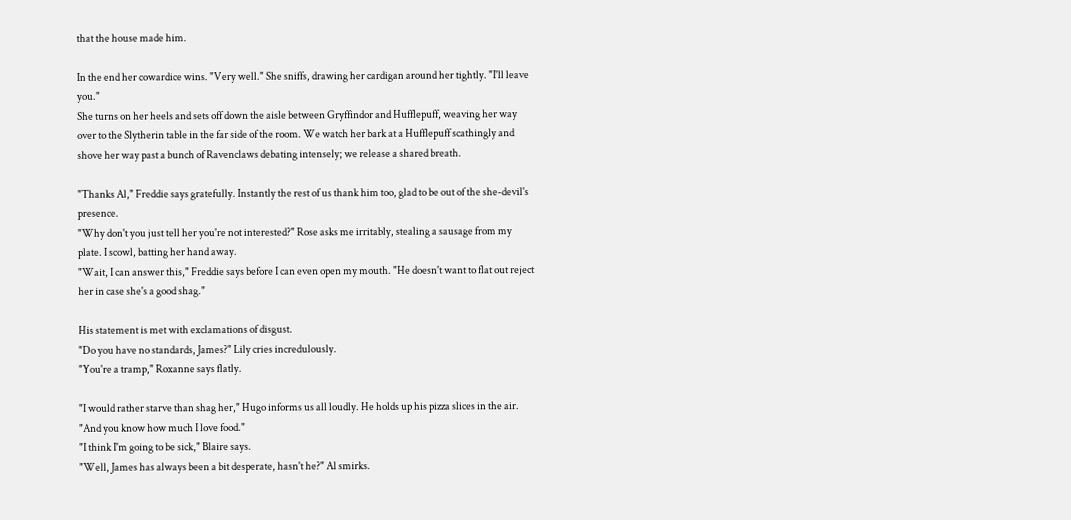that the house made him.

In the end her cowardice wins. "Very well." She sniffs, drawing her cardigan around her tightly. "I'll leave you."
She turns on her heels and sets off down the aisle between Gryffindor and Hufflepuff, weaving her way over to the Slytherin table in the far side of the room. We watch her bark at a Hufflepuff scathingly and shove her way past a bunch of Ravenclaws debating intensely; we release a shared breath.

"Thanks Al," Freddie says gratefully. Instantly the rest of us thank him too, glad to be out of the she-devil's presence.
"Why don't you just tell her you're not interested?" Rose asks me irritably, stealing a sausage from my plate. I scowl, batting her hand away.
"Wait, I can answer this," Freddie says before I can even open my mouth. "He doesn't want to flat out reject her in case she's a good shag."

His statement is met with exclamations of disgust.
"Do you have no standards, James?" Lily cries incredulously.
"You're a tramp," Roxanne says flatly.

"I would rather starve than shag her," Hugo informs us all loudly. He holds up his pizza slices in the air. "And you know how much I love food."
"I think I'm going to be sick," Blaire says.
"Well, James has always been a bit desperate, hasn't he?" Al smirks.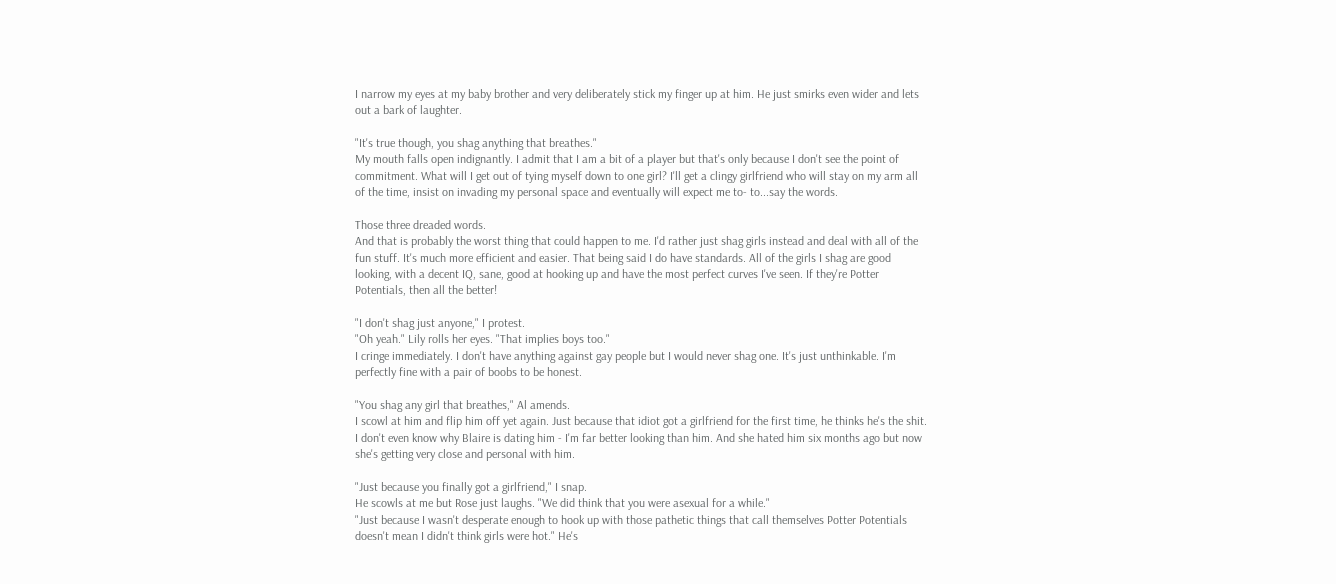I narrow my eyes at my baby brother and very deliberately stick my finger up at him. He just smirks even wider and lets out a bark of laughter.

"It's true though, you shag anything that breathes."
My mouth falls open indignantly. I admit that I am a bit of a player but that's only because I don't see the point of commitment. What will I get out of tying myself down to one girl? I'll get a clingy girlfriend who will stay on my arm all of the time, insist on invading my personal space and eventually will expect me to- to...say the words.

Those three dreaded words.
And that is probably the worst thing that could happen to me. I'd rather just shag girls instead and deal with all of the fun stuff. It's much more efficient and easier. That being said I do have standards. All of the girls I shag are good looking, with a decent IQ, sane, good at hooking up and have the most perfect curves I've seen. If they're Potter Potentials, then all the better!

"I don't shag just anyone," I protest.
"Oh yeah." Lily rolls her eyes. "That implies boys too."
I cringe immediately. I don't have anything against gay people but I would never shag one. It's just unthinkable. I'm perfectly fine with a pair of boobs to be honest.

"You shag any girl that breathes," Al amends.
I scowl at him and flip him off yet again. Just because that idiot got a girlfriend for the first time, he thinks he's the shit. I don't even know why Blaire is dating him - I'm far better looking than him. And she hated him six months ago but now she's getting very close and personal with him.

"Just because you finally got a girlfriend," I snap.
He scowls at me but Rose just laughs. "We did think that you were asexual for a while."
"Just because I wasn't desperate enough to hook up with those pathetic things that call themselves Potter Potentials doesn't mean I didn't think girls were hot." He's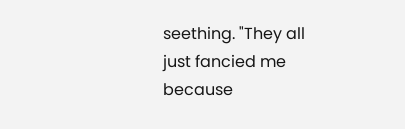seething. "They all just fancied me because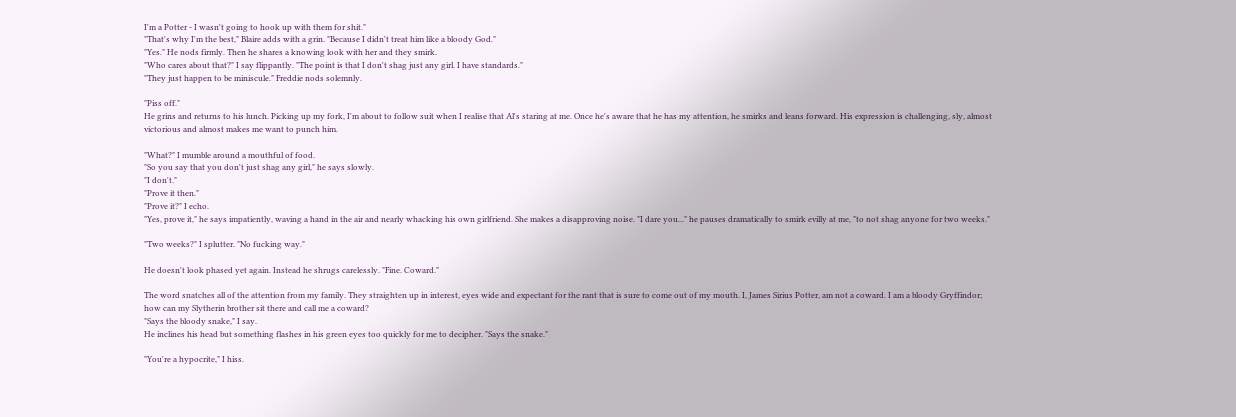I'm a Potter - I wasn't going to hook up with them for shit."
"That's why I'm the best," Blaire adds with a grin. "Because I didn't treat him like a bloody God."
"Yes." He nods firmly. Then he shares a knowing look with her and they smirk.
"Who cares about that?" I say flippantly. "The point is that I don't shag just any girl. I have standards."
"They just happen to be miniscule." Freddie nods solemnly.

"Piss off."
He grins and returns to his lunch. Picking up my fork, I'm about to follow suit when I realise that Al's staring at me. Once he's aware that he has my attention, he smirks and leans forward. His expression is challenging, sly, almost victorious and almost makes me want to punch him.

"What?" I mumble around a mouthful of food.
"So you say that you don't just shag any girl," he says slowly.
"I don't."
"Prove it then."
"Prove it?" I echo.
"Yes, prove it," he says impatiently, waving a hand in the air and nearly whacking his own girlfriend. She makes a disapproving noise. "I dare you..." he pauses dramatically to smirk evilly at me, "to not shag anyone for two weeks."

"Two weeks?" I splutter. "No fucking way."

He doesn't look phased yet again. Instead he shrugs carelessly. "Fine. Coward."

The word snatches all of the attention from my family. They straighten up in interest, eyes wide and expectant for the rant that is sure to come out of my mouth. I, James Sirius Potter, am not a coward. I am a bloody Gryffindor; how can my Slytherin brother sit there and call me a coward?
"Says the bloody snake," I say.
He inclines his head but something flashes in his green eyes too quickly for me to decipher. "Says the snake."

"You're a hypocrite," I hiss.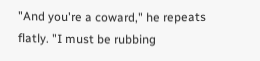"And you're a coward," he repeats flatly. "I must be rubbing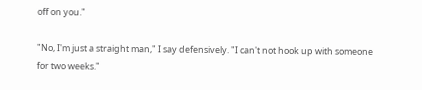off on you."

"No, I'm just a straight man," I say defensively. "I can't not hook up with someone for two weeks."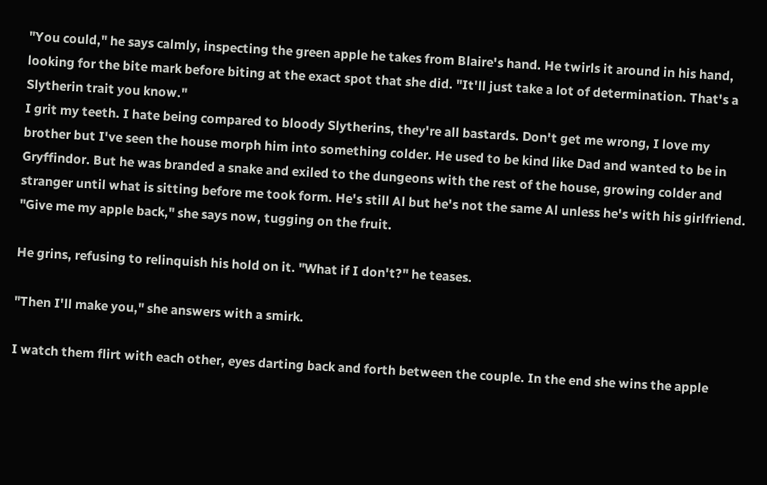"You could," he says calmly, inspecting the green apple he takes from Blaire's hand. He twirls it around in his hand, looking for the bite mark before biting at the exact spot that she did. "It'll just take a lot of determination. That's a Slytherin trait you know."
I grit my teeth. I hate being compared to bloody Slytherins, they're all bastards. Don't get me wrong, I love my brother but I've seen the house morph him into something colder. He used to be kind like Dad and wanted to be in Gryffindor. But he was branded a snake and exiled to the dungeons with the rest of the house, growing colder and stranger until what is sitting before me took form. He's still Al but he's not the same Al unless he's with his girlfriend.
"Give me my apple back," she says now, tugging on the fruit.

He grins, refusing to relinquish his hold on it. "What if I don't?" he teases.

"Then I'll make you," she answers with a smirk.

I watch them flirt with each other, eyes darting back and forth between the couple. In the end she wins the apple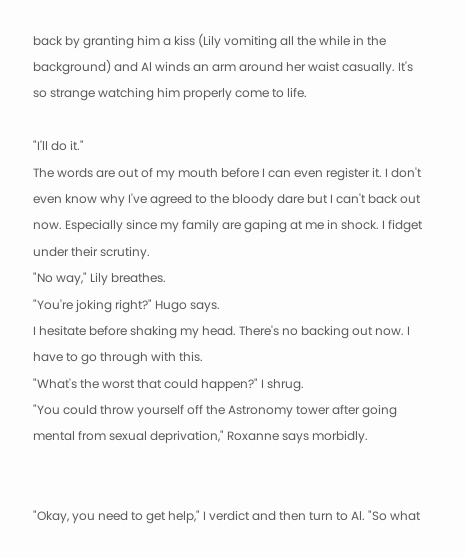back by granting him a kiss (Lily vomiting all the while in the background) and Al winds an arm around her waist casually. It's so strange watching him properly come to life.

"I'll do it."
The words are out of my mouth before I can even register it. I don't even know why I've agreed to the bloody dare but I can't back out now. Especially since my family are gaping at me in shock. I fidget under their scrutiny.
"No way," Lily breathes.
"You're joking right?" Hugo says.
I hesitate before shaking my head. There's no backing out now. I have to go through with this.
"What's the worst that could happen?" I shrug.
"You could throw yourself off the Astronomy tower after going mental from sexual deprivation," Roxanne says morbidly.


"Okay, you need to get help," I verdict and then turn to Al. "So what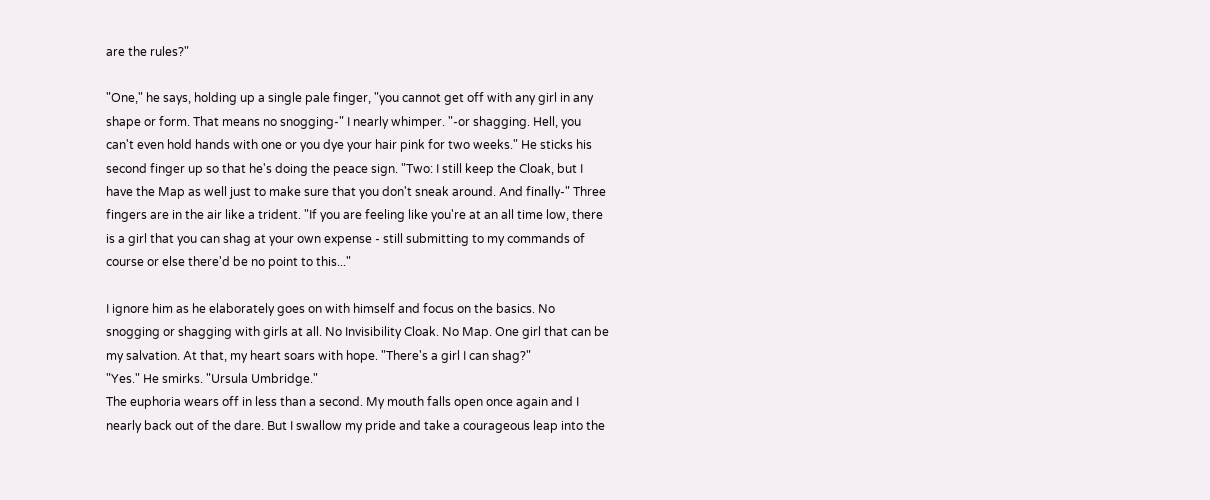are the rules?"

"One," he says, holding up a single pale finger, "you cannot get off with any girl in any shape or form. That means no snogging-" I nearly whimper. "-or shagging. Hell, you can't even hold hands with one or you dye your hair pink for two weeks." He sticks his second finger up so that he's doing the peace sign. "Two: I still keep the Cloak, but I have the Map as well just to make sure that you don't sneak around. And finally-" Three fingers are in the air like a trident. "If you are feeling like you're at an all time low, there is a girl that you can shag at your own expense - still submitting to my commands of course or else there'd be no point to this..."

I ignore him as he elaborately goes on with himself and focus on the basics. No snogging or shagging with girls at all. No Invisibility Cloak. No Map. One girl that can be my salvation. At that, my heart soars with hope. "There's a girl I can shag?"
"Yes." He smirks. "Ursula Umbridge."
The euphoria wears off in less than a second. My mouth falls open once again and I nearly back out of the dare. But I swallow my pride and take a courageous leap into the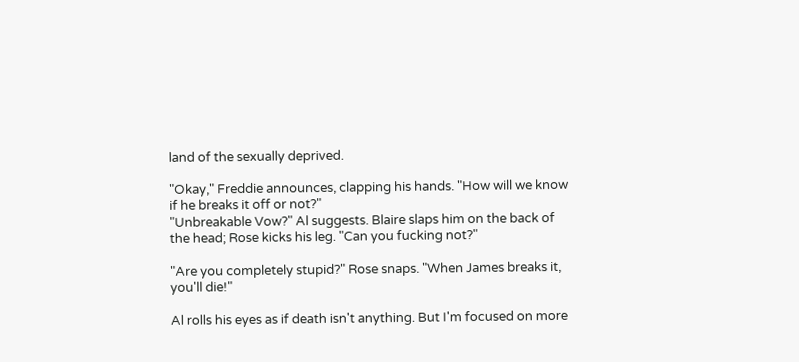land of the sexually deprived.

"Okay," Freddie announces, clapping his hands. "How will we know if he breaks it off or not?"
"Unbreakable Vow?" Al suggests. Blaire slaps him on the back of the head; Rose kicks his leg. "Can you fucking not?"

"Are you completely stupid?" Rose snaps. "When James breaks it, you'll die!"

Al rolls his eyes as if death isn't anything. But I'm focused on more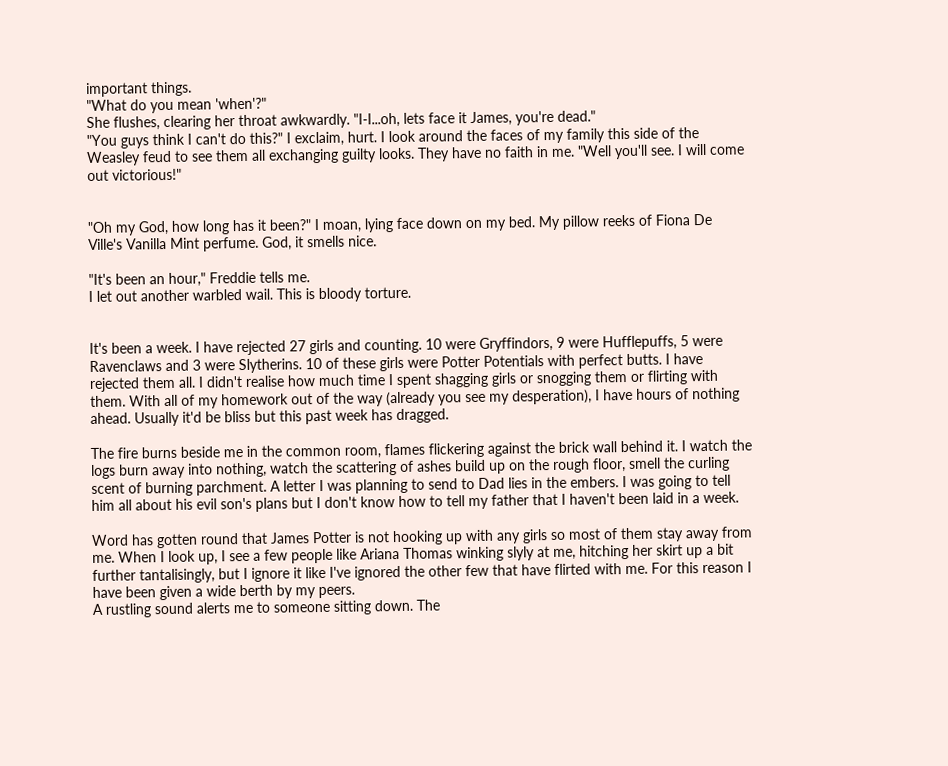important things.
"What do you mean 'when'?"
She flushes, clearing her throat awkwardly. "I-I...oh, lets face it James, you're dead."
"You guys think I can't do this?" I exclaim, hurt. I look around the faces of my family this side of the Weasley feud to see them all exchanging guilty looks. They have no faith in me. "Well you'll see. I will come out victorious!"


"Oh my God, how long has it been?" I moan, lying face down on my bed. My pillow reeks of Fiona De Ville's Vanilla Mint perfume. God, it smells nice.

"It's been an hour," Freddie tells me.
I let out another warbled wail. This is bloody torture.


It's been a week. I have rejected 27 girls and counting. 10 were Gryffindors, 9 were Hufflepuffs, 5 were Ravenclaws and 3 were Slytherins. 10 of these girls were Potter Potentials with perfect butts. I have rejected them all. I didn't realise how much time I spent shagging girls or snogging them or flirting with them. With all of my homework out of the way (already you see my desperation), I have hours of nothing ahead. Usually it'd be bliss but this past week has dragged.

The fire burns beside me in the common room, flames flickering against the brick wall behind it. I watch the logs burn away into nothing, watch the scattering of ashes build up on the rough floor, smell the curling scent of burning parchment. A letter I was planning to send to Dad lies in the embers. I was going to tell him all about his evil son's plans but I don't know how to tell my father that I haven't been laid in a week.

Word has gotten round that James Potter is not hooking up with any girls so most of them stay away from me. When I look up, I see a few people like Ariana Thomas winking slyly at me, hitching her skirt up a bit further tantalisingly, but I ignore it like I've ignored the other few that have flirted with me. For this reason I have been given a wide berth by my peers.
A rustling sound alerts me to someone sitting down. The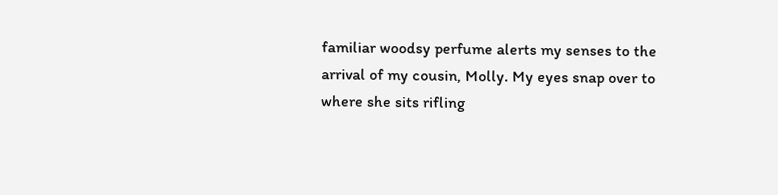familiar woodsy perfume alerts my senses to the arrival of my cousin, Molly. My eyes snap over to where she sits rifling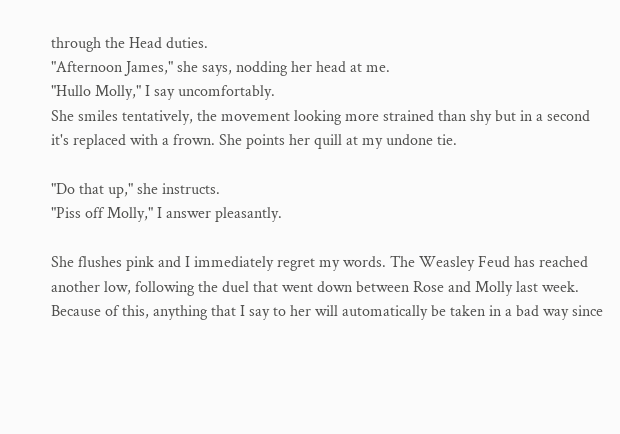through the Head duties.
"Afternoon James," she says, nodding her head at me.
"Hullo Molly," I say uncomfortably.
She smiles tentatively, the movement looking more strained than shy but in a second it's replaced with a frown. She points her quill at my undone tie.

"Do that up," she instructs.
"Piss off Molly," I answer pleasantly.

She flushes pink and I immediately regret my words. The Weasley Feud has reached another low, following the duel that went down between Rose and Molly last week. Because of this, anything that I say to her will automatically be taken in a bad way since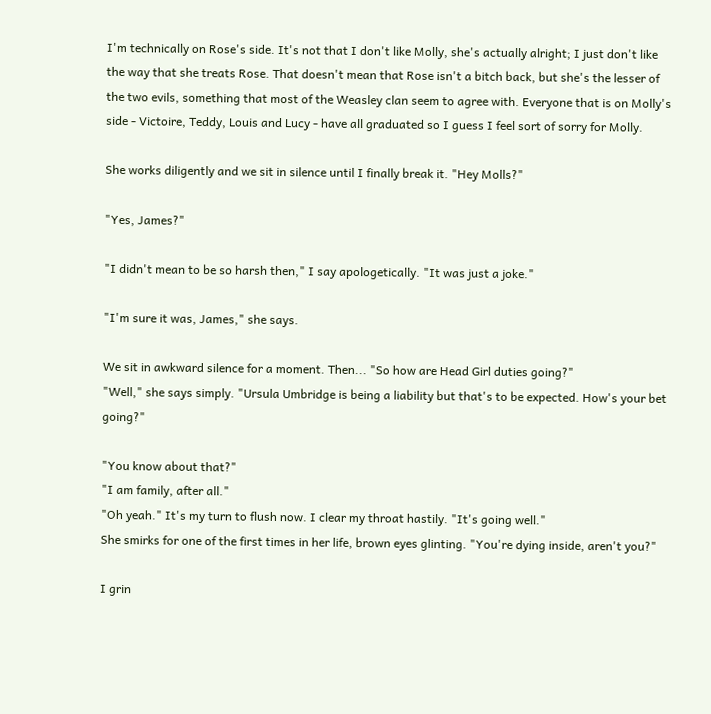I'm technically on Rose's side. It's not that I don't like Molly, she's actually alright; I just don't like the way that she treats Rose. That doesn't mean that Rose isn't a bitch back, but she's the lesser of the two evils, something that most of the Weasley clan seem to agree with. Everyone that is on Molly's side - Victoire, Teddy, Louis and Lucy - have all graduated so I guess I feel sort of sorry for Molly.

She works diligently and we sit in silence until I finally break it. "Hey Molls?"

"Yes, James?"

"I didn't mean to be so harsh then," I say apologetically. "It was just a joke."

"I'm sure it was, James," she says.

We sit in awkward silence for a moment. Then... "So how are Head Girl duties going?"
"Well," she says simply. "Ursula Umbridge is being a liability but that's to be expected. How's your bet going?"

"You know about that?"
"I am family, after all."
"Oh yeah." It's my turn to flush now. I clear my throat hastily. "It's going well."
She smirks for one of the first times in her life, brown eyes glinting. "You're dying inside, aren't you?"

I grin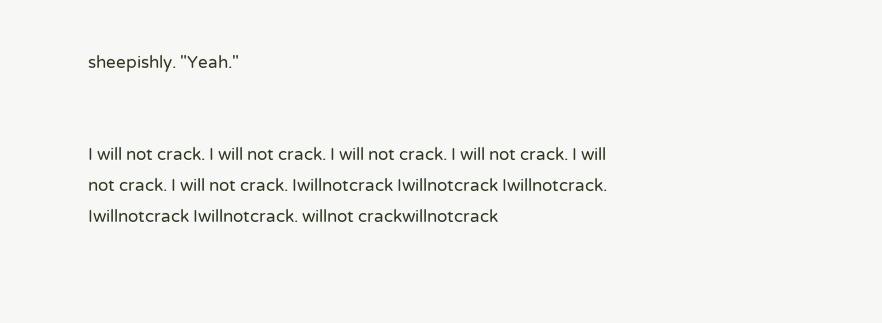sheepishly. "Yeah."


I will not crack. I will not crack. I will not crack. I will not crack. I will not crack. I will not crack. Iwillnotcrack Iwillnotcrack Iwillnotcrack. Iwillnotcrack Iwillnotcrack. willnot crackwillnotcrack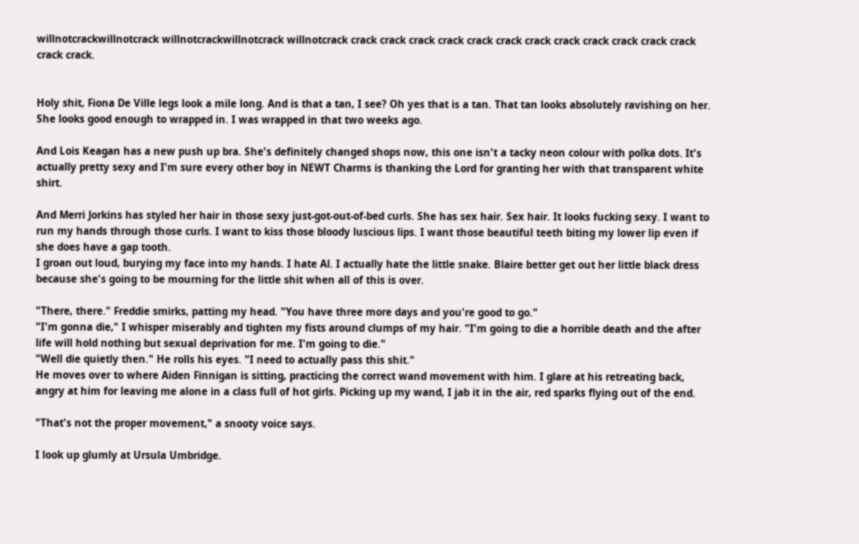willnotcrackwillnotcrack willnotcrackwillnotcrack willnotcrack crack crack crack crack crack crack crack crack crack crack crack crack crack crack.


Holy shit, Fiona De Ville legs look a mile long. And is that a tan, I see? Oh yes that is a tan. That tan looks absolutely ravishing on her. She looks good enough to wrapped in. I was wrapped in that two weeks ago.

And Lois Keagan has a new push up bra. She's definitely changed shops now, this one isn't a tacky neon colour with polka dots. It's actually pretty sexy and I'm sure every other boy in NEWT Charms is thanking the Lord for granting her with that transparent white shirt.

And Merri Jorkins has styled her hair in those sexy just-got-out-of-bed curls. She has sex hair. Sex hair. It looks fucking sexy. I want to run my hands through those curls. I want to kiss those bloody luscious lips. I want those beautiful teeth biting my lower lip even if she does have a gap tooth.
I groan out loud, burying my face into my hands. I hate Al. I actually hate the little snake. Blaire better get out her little black dress because she's going to be mourning for the little shit when all of this is over.

"There, there." Freddie smirks, patting my head. "You have three more days and you're good to go."
"I'm gonna die," I whisper miserably and tighten my fists around clumps of my hair. "I'm going to die a horrible death and the after life will hold nothing but sexual deprivation for me. I'm going to die."
"Well die quietly then." He rolls his eyes. "I need to actually pass this shit."
He moves over to where Aiden Finnigan is sitting, practicing the correct wand movement with him. I glare at his retreating back, angry at him for leaving me alone in a class full of hot girls. Picking up my wand, I jab it in the air, red sparks flying out of the end.

"That's not the proper movement," a snooty voice says.

I look up glumly at Ursula Umbridge.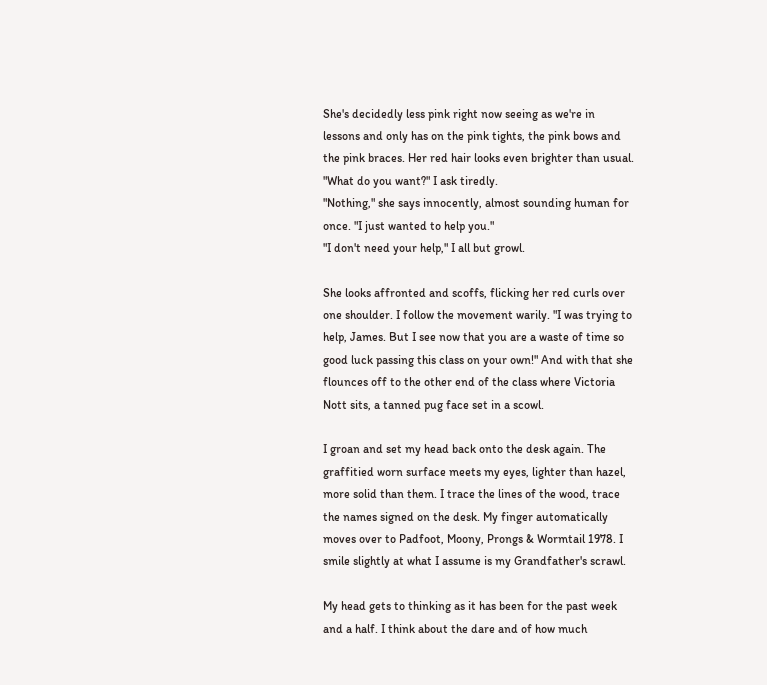She's decidedly less pink right now seeing as we're in lessons and only has on the pink tights, the pink bows and the pink braces. Her red hair looks even brighter than usual.
"What do you want?" I ask tiredly.
"Nothing," she says innocently, almost sounding human for once. "I just wanted to help you."
"I don't need your help," I all but growl.

She looks affronted and scoffs, flicking her red curls over one shoulder. I follow the movement warily. "I was trying to help, James. But I see now that you are a waste of time so good luck passing this class on your own!" And with that she flounces off to the other end of the class where Victoria Nott sits, a tanned pug face set in a scowl.

I groan and set my head back onto the desk again. The graffitied worn surface meets my eyes, lighter than hazel, more solid than them. I trace the lines of the wood, trace the names signed on the desk. My finger automatically moves over to Padfoot, Moony, Prongs & Wormtail 1978. I smile slightly at what I assume is my Grandfather's scrawl.

My head gets to thinking as it has been for the past week and a half. I think about the dare and of how much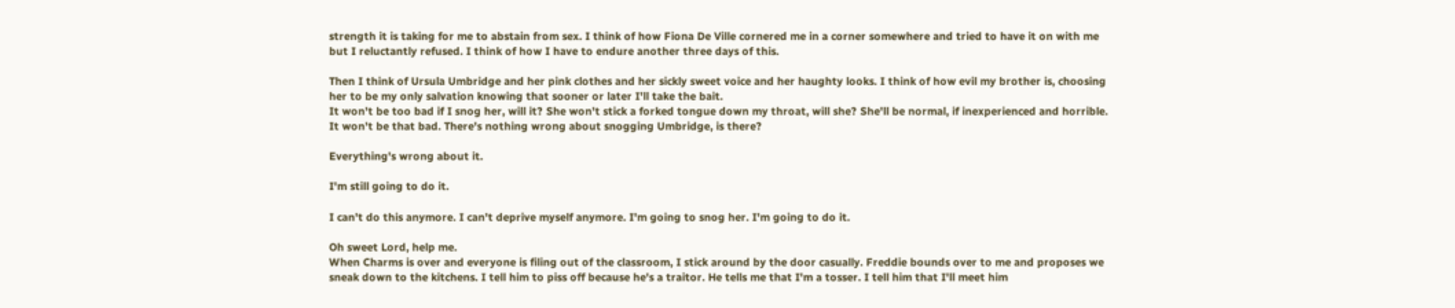strength it is taking for me to abstain from sex. I think of how Fiona De Ville cornered me in a corner somewhere and tried to have it on with me but I reluctantly refused. I think of how I have to endure another three days of this.

Then I think of Ursula Umbridge and her pink clothes and her sickly sweet voice and her haughty looks. I think of how evil my brother is, choosing her to be my only salvation knowing that sooner or later I'll take the bait.
It won't be too bad if I snog her, will it? She won't stick a forked tongue down my throat, will she? She'll be normal, if inexperienced and horrible. It won't be that bad. There's nothing wrong about snogging Umbridge, is there?

Everything's wrong about it.

I'm still going to do it.

I can't do this anymore. I can't deprive myself anymore. I'm going to snog her. I'm going to do it.

Oh sweet Lord, help me.
When Charms is over and everyone is filing out of the classroom, I stick around by the door casually. Freddie bounds over to me and proposes we sneak down to the kitchens. I tell him to piss off because he's a traitor. He tells me that I'm a tosser. I tell him that I'll meet him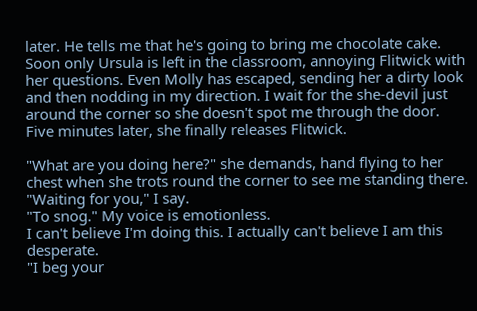later. He tells me that he's going to bring me chocolate cake.
Soon only Ursula is left in the classroom, annoying Flitwick with her questions. Even Molly has escaped, sending her a dirty look and then nodding in my direction. I wait for the she-devil just around the corner so she doesn't spot me through the door. Five minutes later, she finally releases Flitwick.

"What are you doing here?" she demands, hand flying to her chest when she trots round the corner to see me standing there.
"Waiting for you," I say.
"To snog." My voice is emotionless.
I can't believe I'm doing this. I actually can't believe I am this desperate.
"I beg your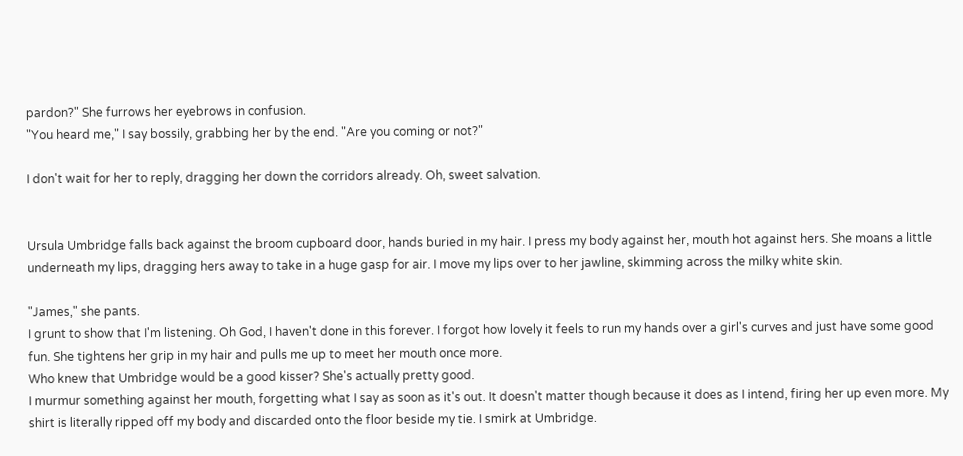pardon?" She furrows her eyebrows in confusion.
"You heard me," I say bossily, grabbing her by the end. "Are you coming or not?"

I don't wait for her to reply, dragging her down the corridors already. Oh, sweet salvation.


Ursula Umbridge falls back against the broom cupboard door, hands buried in my hair. I press my body against her, mouth hot against hers. She moans a little underneath my lips, dragging hers away to take in a huge gasp for air. I move my lips over to her jawline, skimming across the milky white skin.

"James," she pants.
I grunt to show that I'm listening. Oh God, I haven't done in this forever. I forgot how lovely it feels to run my hands over a girl's curves and just have some good fun. She tightens her grip in my hair and pulls me up to meet her mouth once more.
Who knew that Umbridge would be a good kisser? She's actually pretty good.
I murmur something against her mouth, forgetting what I say as soon as it's out. It doesn't matter though because it does as I intend, firing her up even more. My shirt is literally ripped off my body and discarded onto the floor beside my tie. I smirk at Umbridge.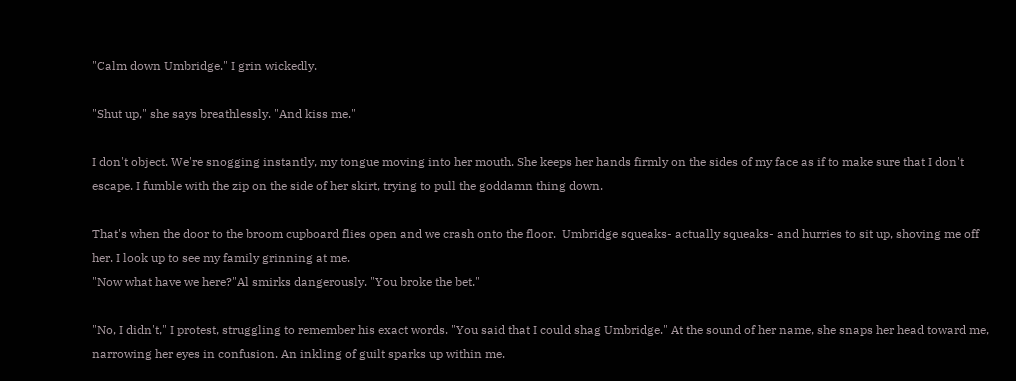"Calm down Umbridge." I grin wickedly.

"Shut up," she says breathlessly. "And kiss me."

I don't object. We're snogging instantly, my tongue moving into her mouth. She keeps her hands firmly on the sides of my face as if to make sure that I don't escape. I fumble with the zip on the side of her skirt, trying to pull the goddamn thing down.

That's when the door to the broom cupboard flies open and we crash onto the floor.  Umbridge squeaks- actually squeaks- and hurries to sit up, shoving me off her. I look up to see my family grinning at me.
"Now what have we here?"Al smirks dangerously. "You broke the bet."

"No, I didn't," I protest, struggling to remember his exact words. "You said that I could shag Umbridge." At the sound of her name, she snaps her head toward me, narrowing her eyes in confusion. An inkling of guilt sparks up within me.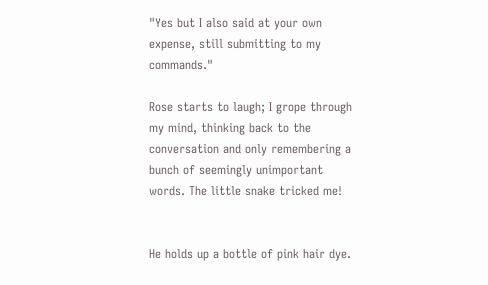"Yes but I also said at your own expense, still submitting to my commands."

Rose starts to laugh; I grope through my mind, thinking back to the conversation and only remembering a bunch of seemingly unimportant words. The little snake tricked me!


He holds up a bottle of pink hair dye.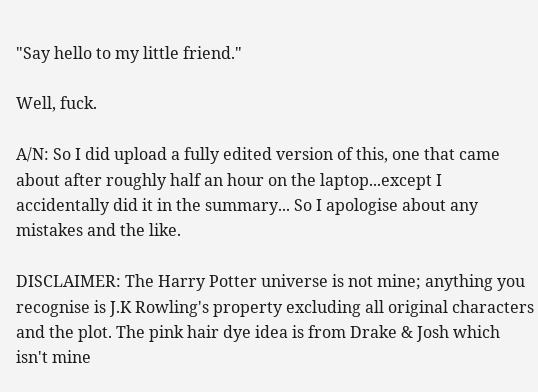"Say hello to my little friend."

Well, fuck.

A/N: So I did upload a fully edited version of this, one that came about after roughly half an hour on the laptop...except I accidentally did it in the summary... So I apologise about any mistakes and the like.

DISCLAIMER: The Harry Potter universe is not mine; anything you recognise is J.K Rowling's property excluding all original characters and the plot. The pink hair dye idea is from Drake & Josh which isn't mine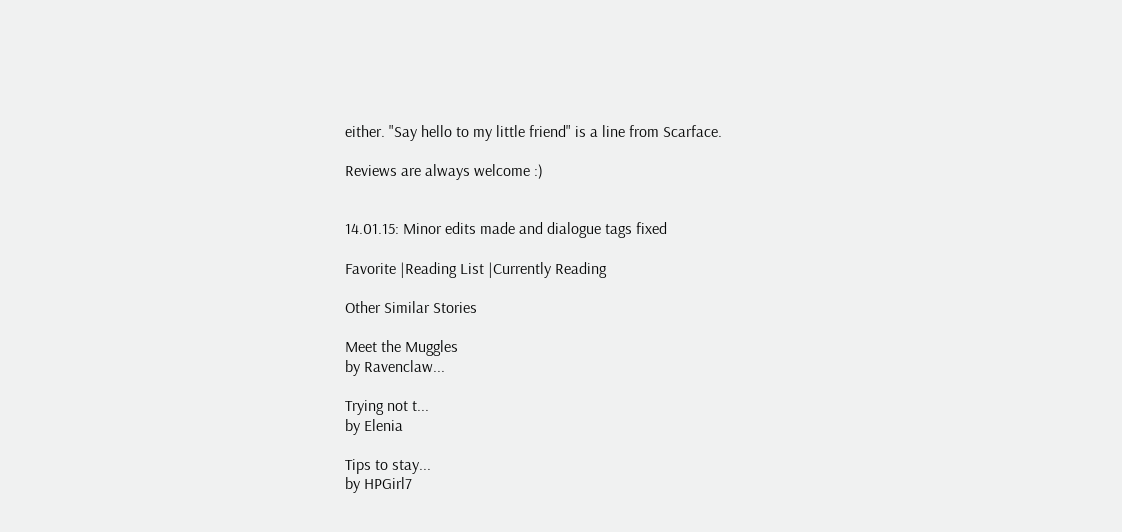either. "Say hello to my little friend" is a line from Scarface.

Reviews are always welcome :)


14.01.15: Minor edits made and dialogue tags fixed

Favorite |Reading List |Currently Reading

Other Similar Stories

Meet the Muggles
by Ravenclaw...

Trying not t...
by Elenia

Tips to stay...
by HPGirl7